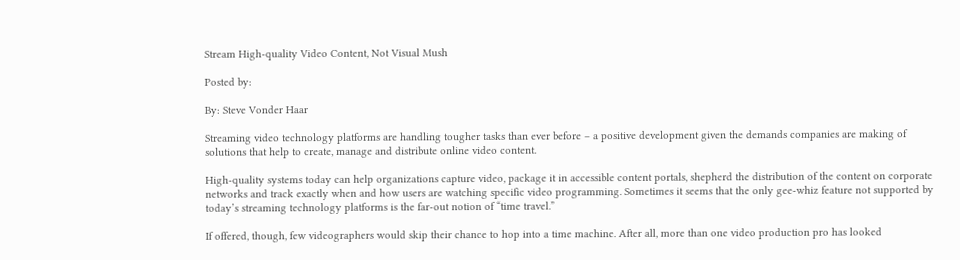Stream High-quality Video Content, Not Visual Mush

Posted by:

By: Steve Vonder Haar

Streaming video technology platforms are handling tougher tasks than ever before – a positive development given the demands companies are making of solutions that help to create, manage and distribute online video content.

High-quality systems today can help organizations capture video, package it in accessible content portals, shepherd the distribution of the content on corporate networks and track exactly when and how users are watching specific video programming. Sometimes it seems that the only gee-whiz feature not supported by today’s streaming technology platforms is the far-out notion of “time travel.”

If offered, though, few videographers would skip their chance to hop into a time machine. After all, more than one video production pro has looked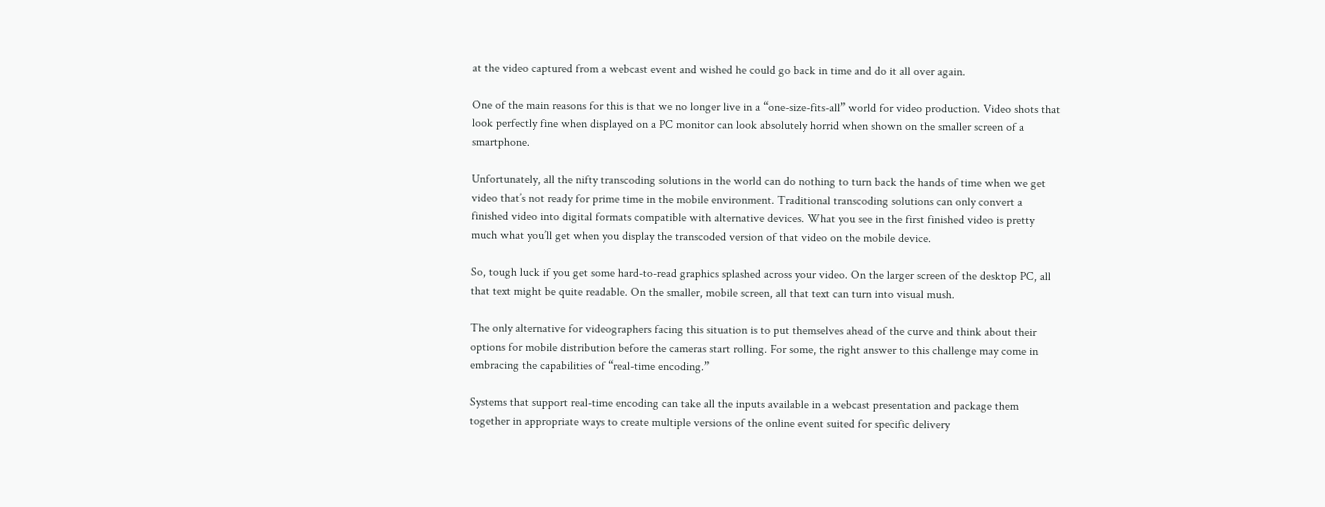at the video captured from a webcast event and wished he could go back in time and do it all over again.

One of the main reasons for this is that we no longer live in a “one-size-fits-all” world for video production. Video shots that look perfectly fine when displayed on a PC monitor can look absolutely horrid when shown on the smaller screen of a smartphone.

Unfortunately, all the nifty transcoding solutions in the world can do nothing to turn back the hands of time when we get video that’s not ready for prime time in the mobile environment. Traditional transcoding solutions can only convert a finished video into digital formats compatible with alternative devices. What you see in the first finished video is pretty much what you’ll get when you display the transcoded version of that video on the mobile device.

So, tough luck if you get some hard-to-read graphics splashed across your video. On the larger screen of the desktop PC, all that text might be quite readable. On the smaller, mobile screen, all that text can turn into visual mush.

The only alternative for videographers facing this situation is to put themselves ahead of the curve and think about their options for mobile distribution before the cameras start rolling. For some, the right answer to this challenge may come in embracing the capabilities of “real-time encoding.”

Systems that support real-time encoding can take all the inputs available in a webcast presentation and package them together in appropriate ways to create multiple versions of the online event suited for specific delivery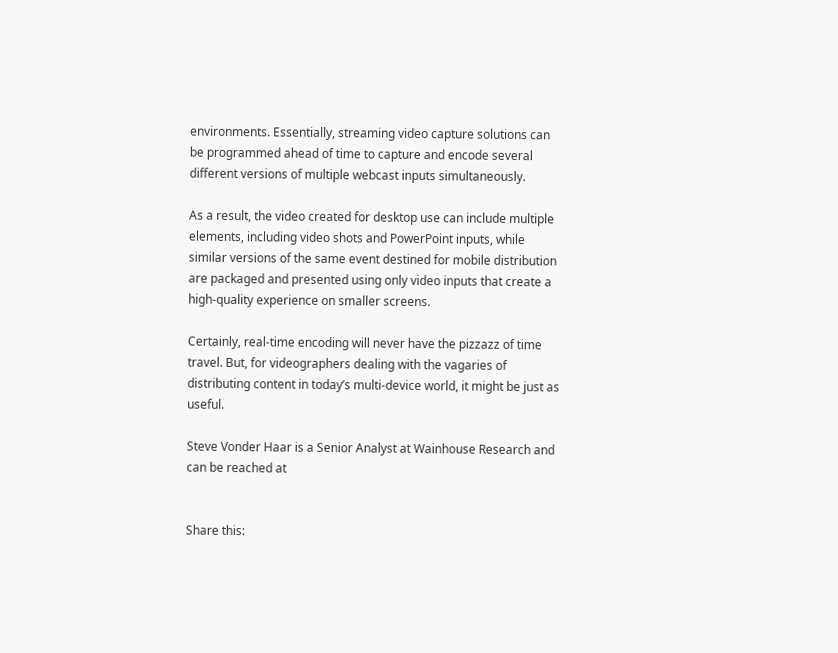environments. Essentially, streaming video capture solutions can be programmed ahead of time to capture and encode several different versions of multiple webcast inputs simultaneously.

As a result, the video created for desktop use can include multiple elements, including video shots and PowerPoint inputs, while similar versions of the same event destined for mobile distribution are packaged and presented using only video inputs that create a high-quality experience on smaller screens.

Certainly, real-time encoding will never have the pizzazz of time travel. But, for videographers dealing with the vagaries of distributing content in today’s multi-device world, it might be just as useful.

Steve Vonder Haar is a Senior Analyst at Wainhouse Research and can be reached at


Share this: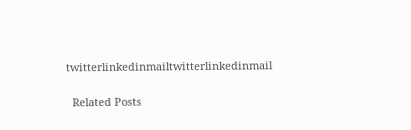twitterlinkedinmailtwitterlinkedinmail

  Related Posts